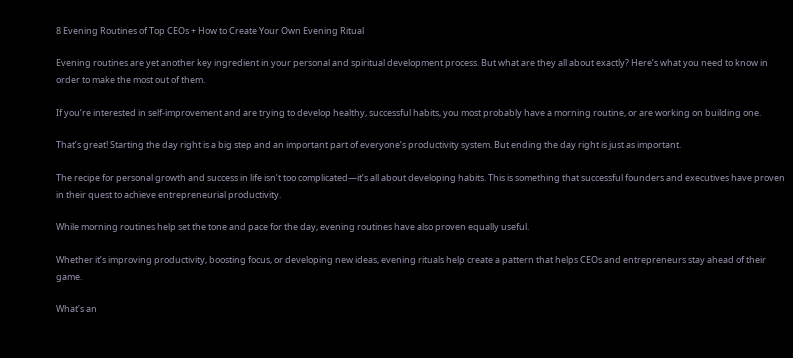8 Evening Routines of Top CEOs + How to Create Your Own Evening Ritual

Evening routines are yet another key ingredient in your personal and spiritual development process. But what are they all about exactly? Here’s what you need to know in order to make the most out of them.

If you’re interested in self-improvement and are trying to develop healthy, successful habits, you most probably have a morning routine, or are working on building one.

That’s great! Starting the day right is a big step and an important part of everyone’s productivity system. But ending the day right is just as important.

The recipe for personal growth and success in life isn’t too complicated—it’s all about developing habits. This is something that successful founders and executives have proven in their quest to achieve entrepreneurial productivity.

While morning routines help set the tone and pace for the day, evening routines have also proven equally useful.

Whether it’s improving productivity, boosting focus, or developing new ideas, evening rituals help create a pattern that helps CEOs and entrepreneurs stay ahead of their game.

What’s an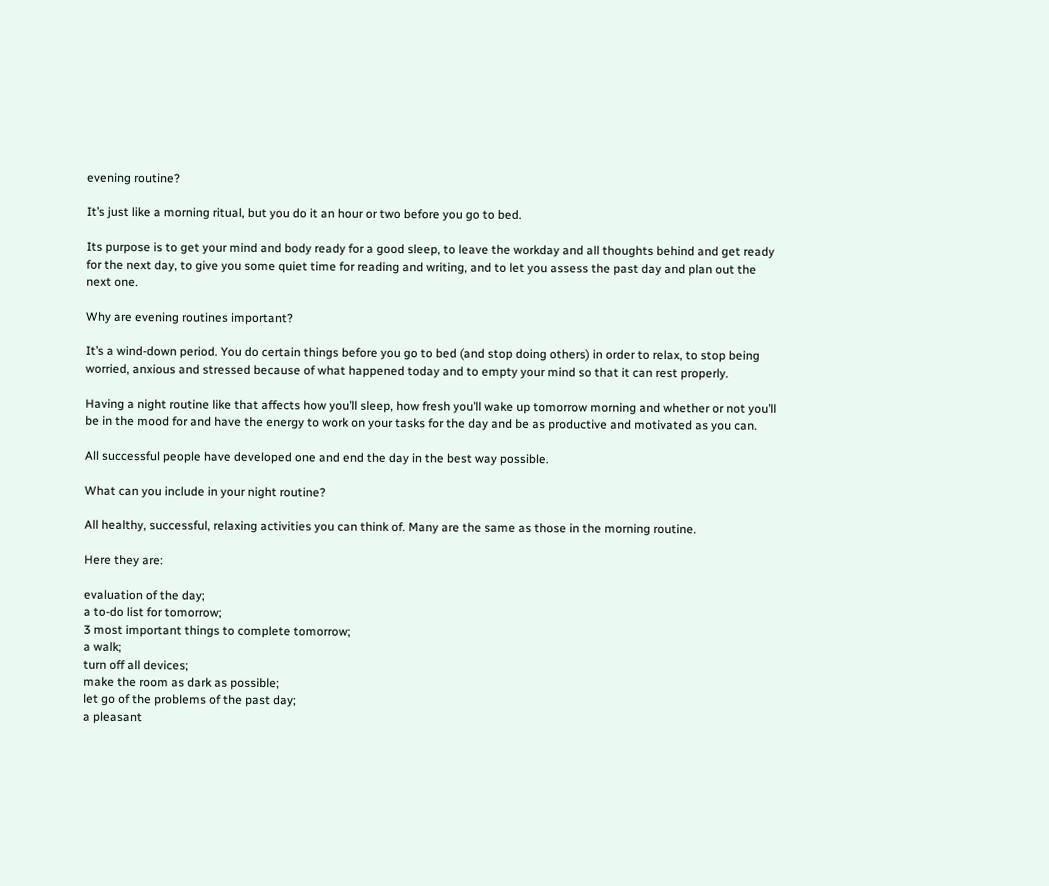evening routine?

It’s just like a morning ritual, but you do it an hour or two before you go to bed.

Its purpose is to get your mind and body ready for a good sleep, to leave the workday and all thoughts behind and get ready for the next day, to give you some quiet time for reading and writing, and to let you assess the past day and plan out the next one.

Why are evening routines important?

It’s a wind-down period. You do certain things before you go to bed (and stop doing others) in order to relax, to stop being worried, anxious and stressed because of what happened today and to empty your mind so that it can rest properly.

Having a night routine like that affects how you’ll sleep, how fresh you’ll wake up tomorrow morning and whether or not you’ll be in the mood for and have the energy to work on your tasks for the day and be as productive and motivated as you can.

All successful people have developed one and end the day in the best way possible.

What can you include in your night routine?

All healthy, successful, relaxing activities you can think of. Many are the same as those in the morning routine.

Here they are:

evaluation of the day;
a to-do list for tomorrow;
3 most important things to complete tomorrow;
a walk;
turn off all devices;
make the room as dark as possible;
let go of the problems of the past day;
a pleasant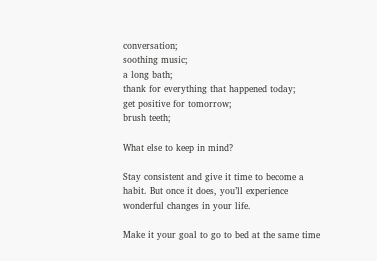conversation;
soothing music;
a long bath;
thank for everything that happened today;
get positive for tomorrow;
brush teeth;

What else to keep in mind?

Stay consistent and give it time to become a habit. But once it does, you’ll experience wonderful changes in your life.

Make it your goal to go to bed at the same time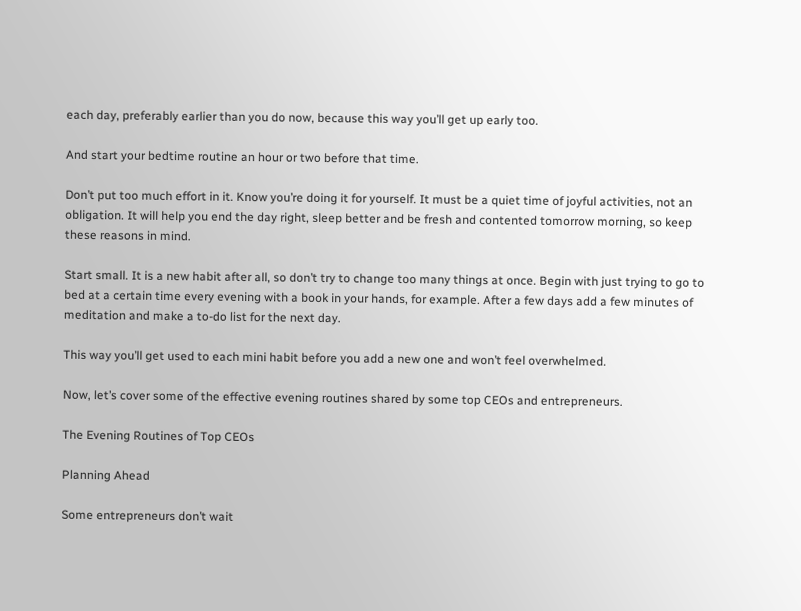each day, preferably earlier than you do now, because this way you’ll get up early too.

And start your bedtime routine an hour or two before that time.

Don’t put too much effort in it. Know you’re doing it for yourself. It must be a quiet time of joyful activities, not an obligation. It will help you end the day right, sleep better and be fresh and contented tomorrow morning, so keep these reasons in mind.

Start small. It is a new habit after all, so don’t try to change too many things at once. Begin with just trying to go to bed at a certain time every evening with a book in your hands, for example. After a few days add a few minutes of meditation and make a to-do list for the next day.

This way you’ll get used to each mini habit before you add a new one and won’t feel overwhelmed.

Now, let’s cover some of the effective evening routines shared by some top CEOs and entrepreneurs.

The Evening Routines of Top CEOs

Planning Ahead

Some entrepreneurs don’t wait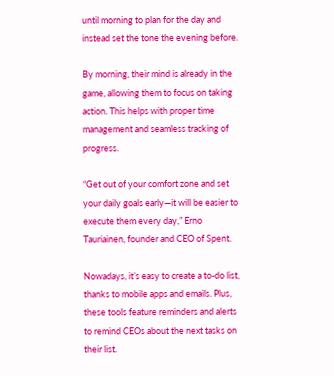until morning to plan for the day and instead set the tone the evening before.

By morning, their mind is already in the game, allowing them to focus on taking action. This helps with proper time management and seamless tracking of progress.

“Get out of your comfort zone and set your daily goals early—it will be easier to execute them every day,” Erno Tauriainen, founder and CEO of Spent.

Nowadays, it’s easy to create a to-do list, thanks to mobile apps and emails. Plus, these tools feature reminders and alerts to remind CEOs about the next tasks on their list.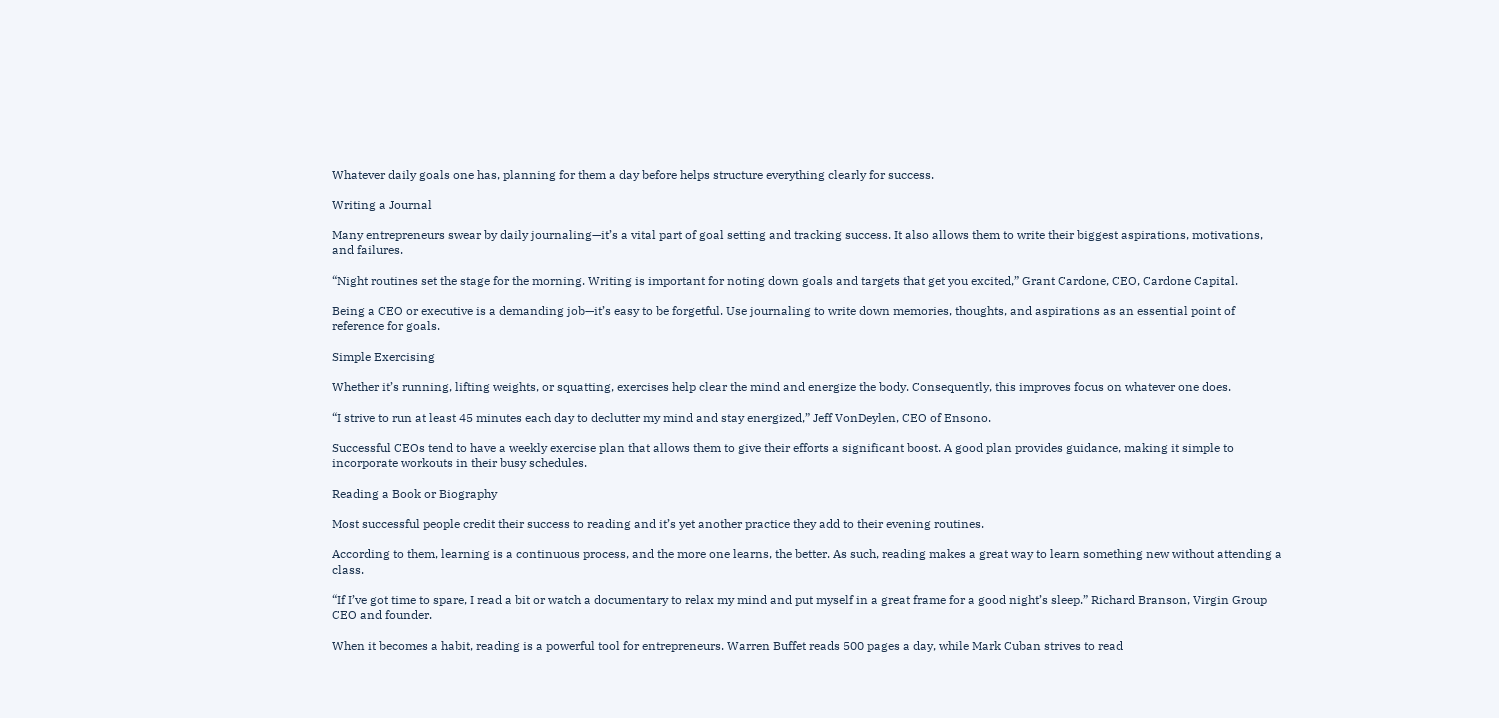Whatever daily goals one has, planning for them a day before helps structure everything clearly for success.

Writing a Journal

Many entrepreneurs swear by daily journaling—it’s a vital part of goal setting and tracking success. It also allows them to write their biggest aspirations, motivations, and failures.

“Night routines set the stage for the morning. Writing is important for noting down goals and targets that get you excited,” Grant Cardone, CEO, Cardone Capital.

Being a CEO or executive is a demanding job—it’s easy to be forgetful. Use journaling to write down memories, thoughts, and aspirations as an essential point of reference for goals.

Simple Exercising

Whether it’s running, lifting weights, or squatting, exercises help clear the mind and energize the body. Consequently, this improves focus on whatever one does.

“I strive to run at least 45 minutes each day to declutter my mind and stay energized,” Jeff VonDeylen, CEO of Ensono.

Successful CEOs tend to have a weekly exercise plan that allows them to give their efforts a significant boost. A good plan provides guidance, making it simple to incorporate workouts in their busy schedules.

Reading a Book or Biography

Most successful people credit their success to reading and it’s yet another practice they add to their evening routines.

According to them, learning is a continuous process, and the more one learns, the better. As such, reading makes a great way to learn something new without attending a class.

“If I’ve got time to spare, I read a bit or watch a documentary to relax my mind and put myself in a great frame for a good night’s sleep.” Richard Branson, Virgin Group CEO and founder.

When it becomes a habit, reading is a powerful tool for entrepreneurs. Warren Buffet reads 500 pages a day, while Mark Cuban strives to read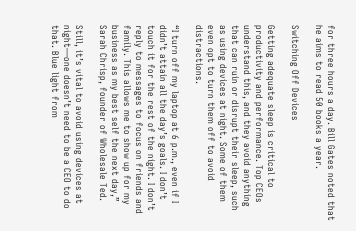for three hours a day. Bill Gates noted that he aims to read 50 books a year.

Switching Off Devices

Getting adequate sleep is critical to productivity and performance. Top CEOs understand this, and they avoid anything that can ruin or disrupt their sleep, such as using devices at night. Some of them even opt to turn them off to avoid distractions.

“I turn off my laptop at 6 p.m., even if I didn’t attain all the day’s goals. I don’t touch it for the rest of the night. I don’t reply to messages to focus on friends and family. This allows me to show up for my business as my best self the next day,” Sarah Chrisp, founder of Wholesale Ted.

Still, it’s vital to avoid using devices at night—one doesn’t need to be a CEO to do that. Blue light from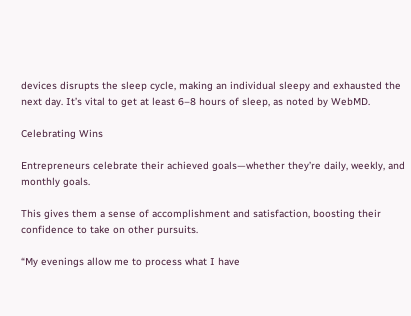devices disrupts the sleep cycle, making an individual sleepy and exhausted the next day. It’s vital to get at least 6–8 hours of sleep, as noted by WebMD.

Celebrating Wins

Entrepreneurs celebrate their achieved goals—whether they’re daily, weekly, and monthly goals.

This gives them a sense of accomplishment and satisfaction, boosting their confidence to take on other pursuits.

“My evenings allow me to process what I have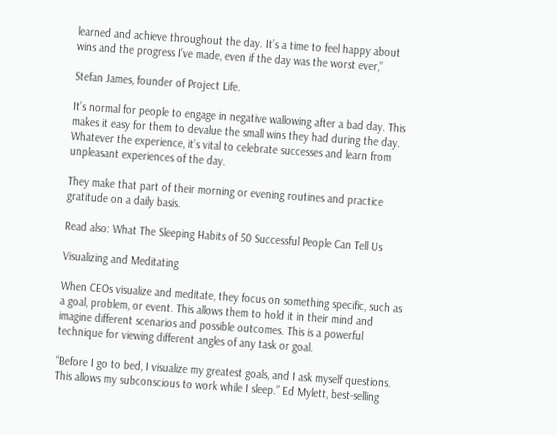learned and achieve throughout the day. It’s a time to feel happy about wins and the progress I’ve made, even if the day was the worst ever,”

Stefan James, founder of Project Life.

It’s normal for people to engage in negative wallowing after a bad day. This makes it easy for them to devalue the small wins they had during the day. Whatever the experience, it’s vital to celebrate successes and learn from unpleasant experiences of the day.

They make that part of their morning or evening routines and practice gratitude on a daily basis.

Read also: What The Sleeping Habits of 50 Successful People Can Tell Us

Visualizing and Meditating

When CEOs visualize and meditate, they focus on something specific, such as a goal, problem, or event. This allows them to hold it in their mind and imagine different scenarios and possible outcomes. This is a powerful technique for viewing different angles of any task or goal.

“Before I go to bed, I visualize my greatest goals, and I ask myself questions. This allows my subconscious to work while I sleep.” Ed Mylett, best-selling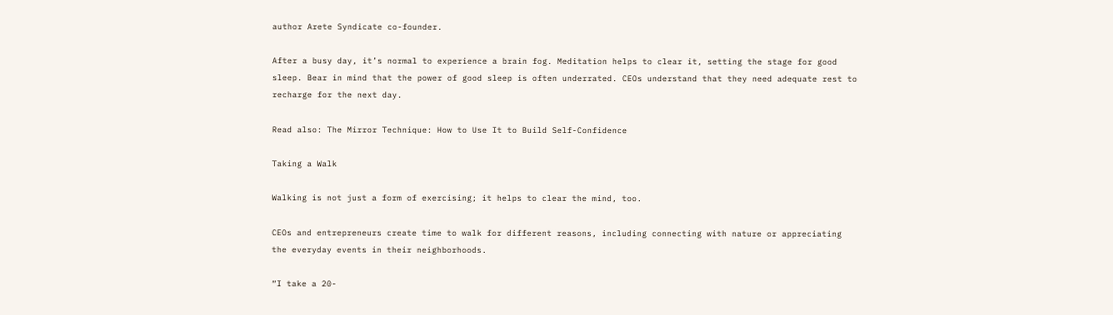author Arete Syndicate co-founder.

After a busy day, it’s normal to experience a brain fog. Meditation helps to clear it, setting the stage for good sleep. Bear in mind that the power of good sleep is often underrated. CEOs understand that they need adequate rest to recharge for the next day.

Read also: The Mirror Technique: How to Use It to Build Self-Confidence

Taking a Walk

Walking is not just a form of exercising; it helps to clear the mind, too.

CEOs and entrepreneurs create time to walk for different reasons, including connecting with nature or appreciating the everyday events in their neighborhoods.

“I take a 20-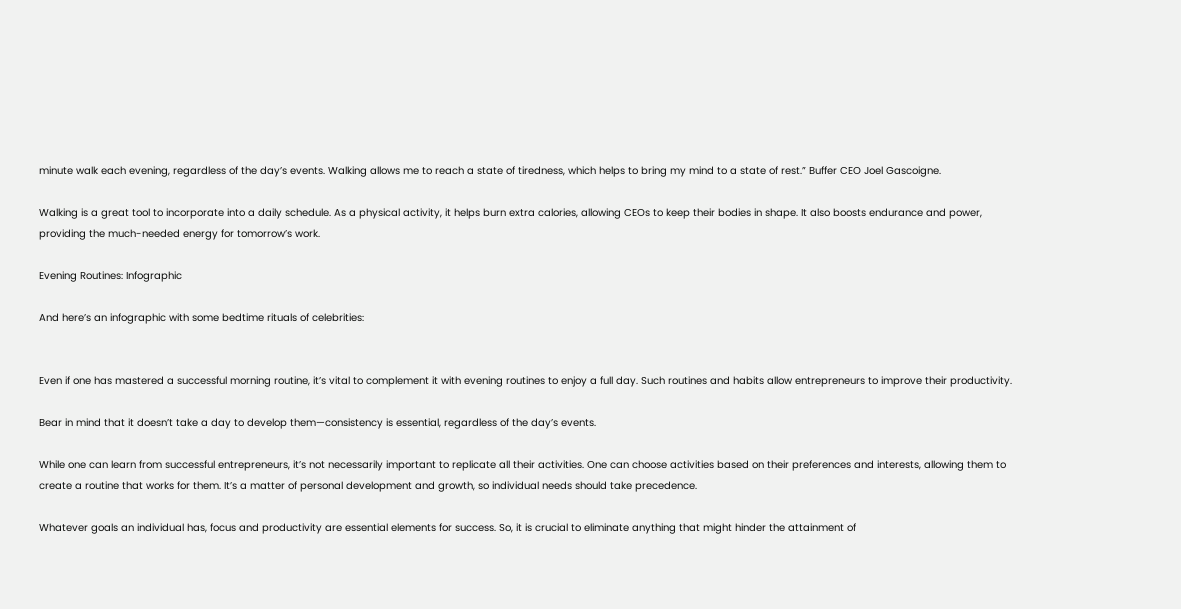minute walk each evening, regardless of the day’s events. Walking allows me to reach a state of tiredness, which helps to bring my mind to a state of rest.” Buffer CEO Joel Gascoigne.

Walking is a great tool to incorporate into a daily schedule. As a physical activity, it helps burn extra calories, allowing CEOs to keep their bodies in shape. It also boosts endurance and power, providing the much-needed energy for tomorrow’s work.

Evening Routines: Infographic

And here’s an infographic with some bedtime rituals of celebrities:


Even if one has mastered a successful morning routine, it’s vital to complement it with evening routines to enjoy a full day. Such routines and habits allow entrepreneurs to improve their productivity.

Bear in mind that it doesn’t take a day to develop them—consistency is essential, regardless of the day’s events.

While one can learn from successful entrepreneurs, it’s not necessarily important to replicate all their activities. One can choose activities based on their preferences and interests, allowing them to create a routine that works for them. It’s a matter of personal development and growth, so individual needs should take precedence.

Whatever goals an individual has, focus and productivity are essential elements for success. So, it is crucial to eliminate anything that might hinder the attainment of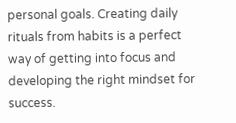personal goals. Creating daily rituals from habits is a perfect way of getting into focus and developing the right mindset for success.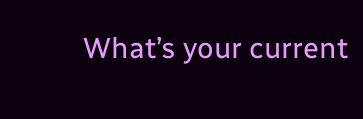What’s your current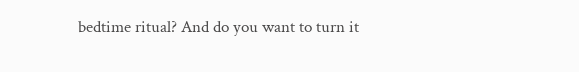bedtime ritual? And do you want to turn it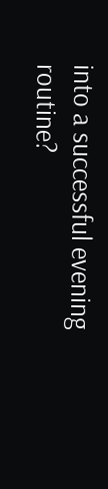into a successful evening routine?